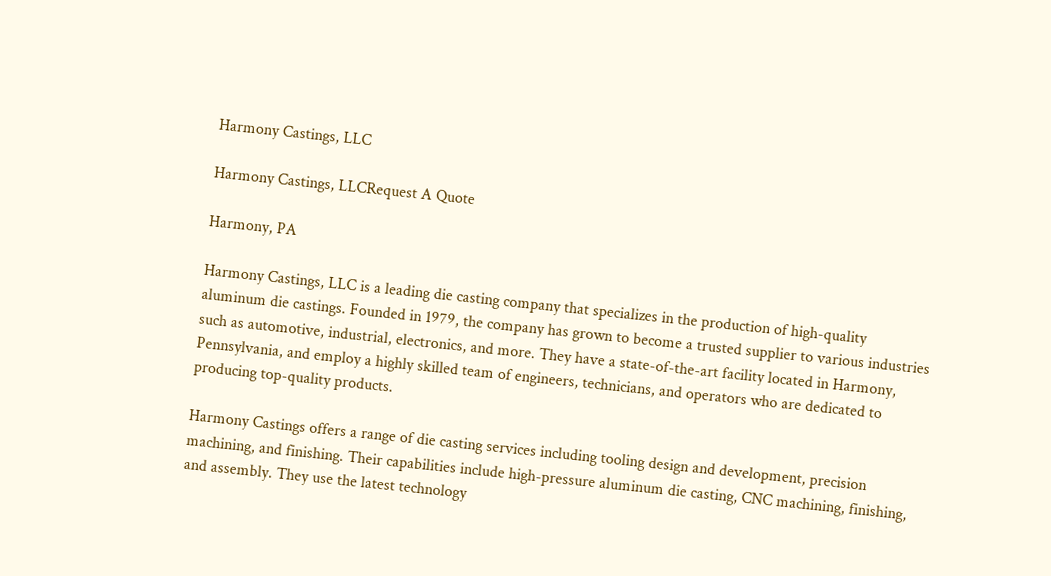Harmony Castings, LLC

Harmony Castings, LLCRequest A Quote

Harmony, PA

Harmony Castings, LLC is a leading die casting company that specializes in the production of high-quality aluminum die castings. Founded in 1979, the company has grown to become a trusted supplier to various industries such as automotive, industrial, electronics, and more. They have a state-of-the-art facility located in Harmony, Pennsylvania, and employ a highly skilled team of engineers, technicians, and operators who are dedicated to producing top-quality products.

Harmony Castings offers a range of die casting services including tooling design and development, precision machining, and finishing. Their capabilities include high-pressure aluminum die casting, CNC machining, finishing, and assembly. They use the latest technology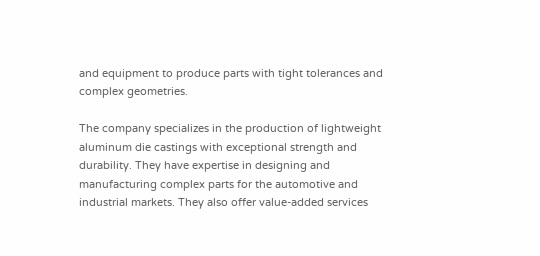and equipment to produce parts with tight tolerances and complex geometries.

The company specializes in the production of lightweight aluminum die castings with exceptional strength and durability. They have expertise in designing and manufacturing complex parts for the automotive and industrial markets. They also offer value-added services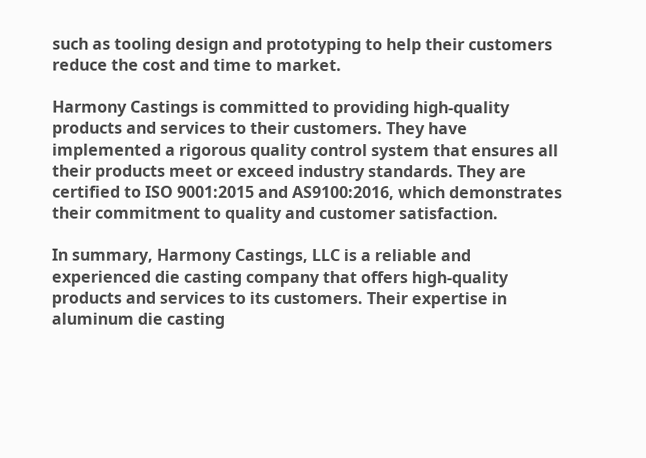such as tooling design and prototyping to help their customers reduce the cost and time to market.

Harmony Castings is committed to providing high-quality products and services to their customers. They have implemented a rigorous quality control system that ensures all their products meet or exceed industry standards. They are certified to ISO 9001:2015 and AS9100:2016, which demonstrates their commitment to quality and customer satisfaction.

In summary, Harmony Castings, LLC is a reliable and experienced die casting company that offers high-quality products and services to its customers. Their expertise in aluminum die casting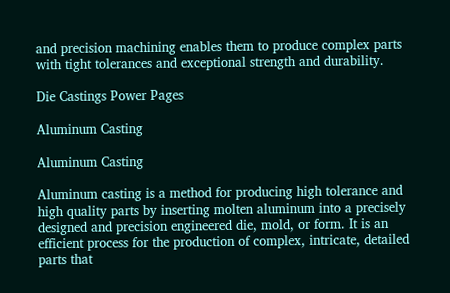and precision machining enables them to produce complex parts with tight tolerances and exceptional strength and durability.

Die Castings Power Pages

Aluminum Casting

Aluminum Casting

Aluminum casting is a method for producing high tolerance and high quality parts by inserting molten aluminum into a precisely designed and precision engineered die, mold, or form. It is an efficient process for the production of complex, intricate, detailed parts that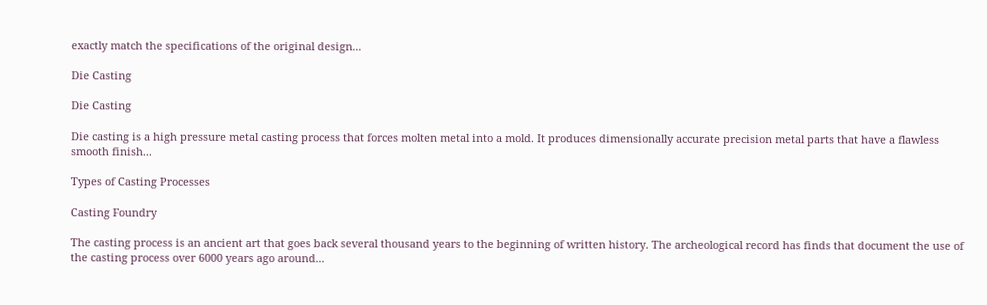exactly match the specifications of the original design...

Die Casting

Die Casting

Die casting is a high pressure metal casting process that forces molten metal into a mold. It produces dimensionally accurate precision metal parts that have a flawless smooth finish...

Types of Casting Processes

Casting Foundry

The casting process is an ancient art that goes back several thousand years to the beginning of written history. The archeological record has finds that document the use of the casting process over 6000 years ago around...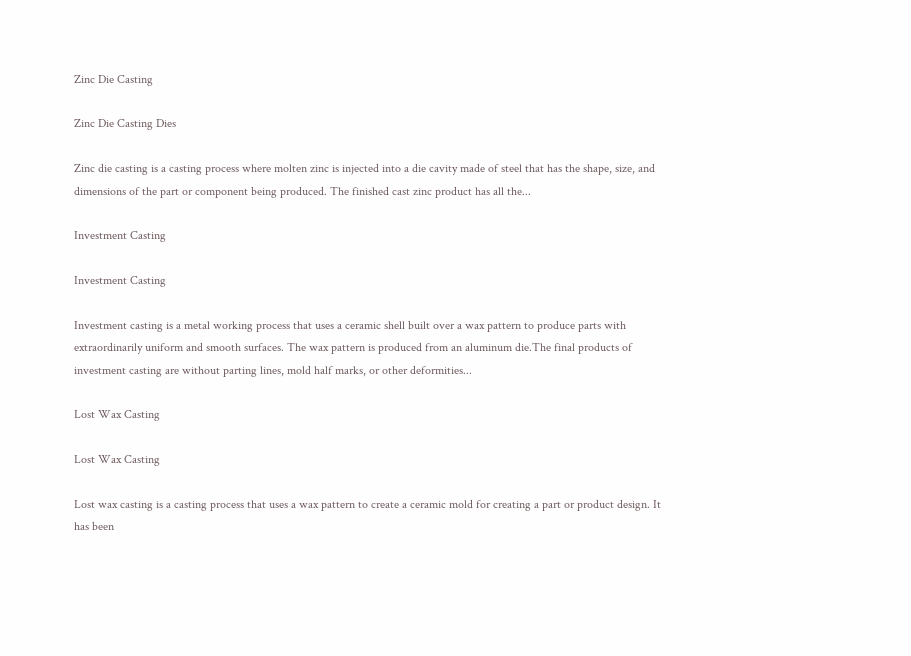Zinc Die Casting

Zinc Die Casting Dies

Zinc die casting is a casting process where molten zinc is injected into a die cavity made of steel that has the shape, size, and dimensions of the part or component being produced. The finished cast zinc product has all the...

Investment Casting

Investment Casting

Investment casting is a metal working process that uses a ceramic shell built over a wax pattern to produce parts with extraordinarily uniform and smooth surfaces. The wax pattern is produced from an aluminum die.The final products of investment casting are without parting lines, mold half marks, or other deformities...

Lost Wax Casting

Lost Wax Casting

Lost wax casting is a casting process that uses a wax pattern to create a ceramic mold for creating a part or product design. It has been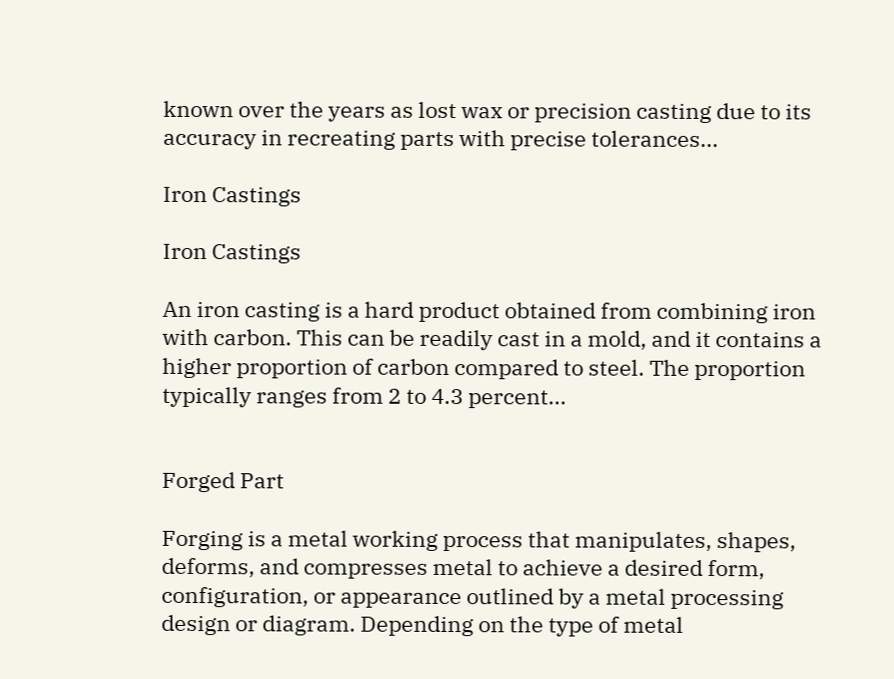known over the years as lost wax or precision casting due to its accuracy in recreating parts with precise tolerances...

Iron Castings

Iron Castings

An iron casting is a hard product obtained from combining iron with carbon. This can be readily cast in a mold, and it contains a higher proportion of carbon compared to steel. The proportion typically ranges from 2 to 4.3 percent...


Forged Part

Forging is a metal working process that manipulates, shapes, deforms, and compresses metal to achieve a desired form, configuration, or appearance outlined by a metal processing design or diagram. Depending on the type of metal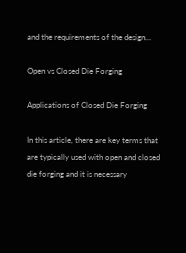and the requirements of the design...

Open vs Closed Die Forging

Applications of Closed Die Forging

In this article, there are key terms that are typically used with open and closed die forging and it is necessary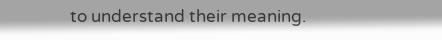to understand their meaning.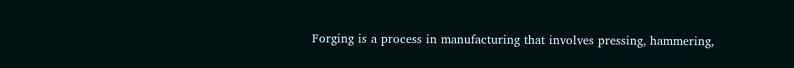Forging is a process in manufacturing that involves pressing, hammering,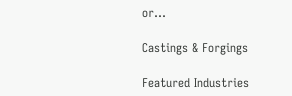or...

Castings & Forgings

Featured Industries